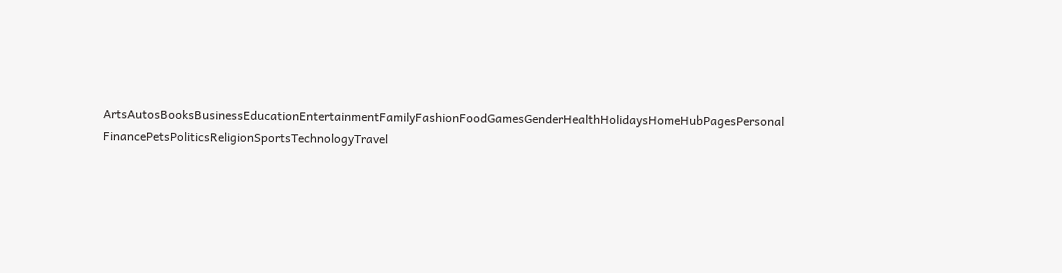ArtsAutosBooksBusinessEducationEntertainmentFamilyFashionFoodGamesGenderHealthHolidaysHomeHubPagesPersonal FinancePetsPoliticsReligionSportsTechnologyTravel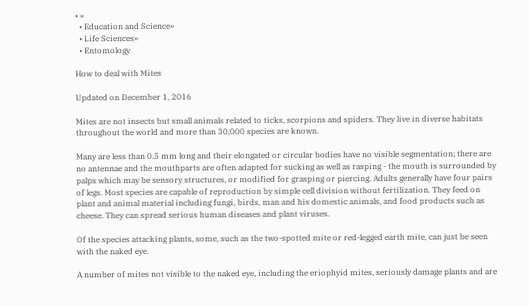• »
  • Education and Science»
  • Life Sciences»
  • Entomology

How to deal with Mites

Updated on December 1, 2016

Mites are not insects but small animals related to ticks, scorpions and spiders. They live in diverse habitats throughout the world and more than 30,000 species are known.

Many are less than 0.5 mm long and their elongated or circular bodies have no visible segmentation; there are no antennae and the mouthparts are often adapted for sucking as well as rasping - the mouth is surrounded by palps which may be sensory structures, or modified for grasping or piercing. Adults generally have four pairs of legs. Most species are capable of reproduction by simple cell division without fertilization. They feed on plant and animal material including fungi, birds, man and his domestic animals, and food products such as cheese. They can spread serious human diseases and plant viruses.

Of the species attacking plants, some, such as the two-spotted mite or red-legged earth mite, can just be seen with the naked eye.

A number of mites not visible to the naked eye, including the eriophyid mites, seriously damage plants and are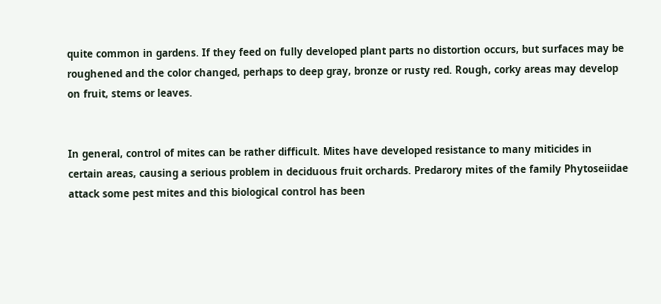quite common in gardens. If they feed on fully developed plant parts no distortion occurs, but surfaces may be roughened and the color changed, perhaps to deep gray, bronze or rusty red. Rough, corky areas may develop on fruit, stems or leaves.


In general, control of mites can be rather difficult. Mites have developed resistance to many miticides in certain areas, causing a serious problem in deciduous fruit orchards. Predarory mites of the family Phytoseiidae attack some pest mites and this biological control has been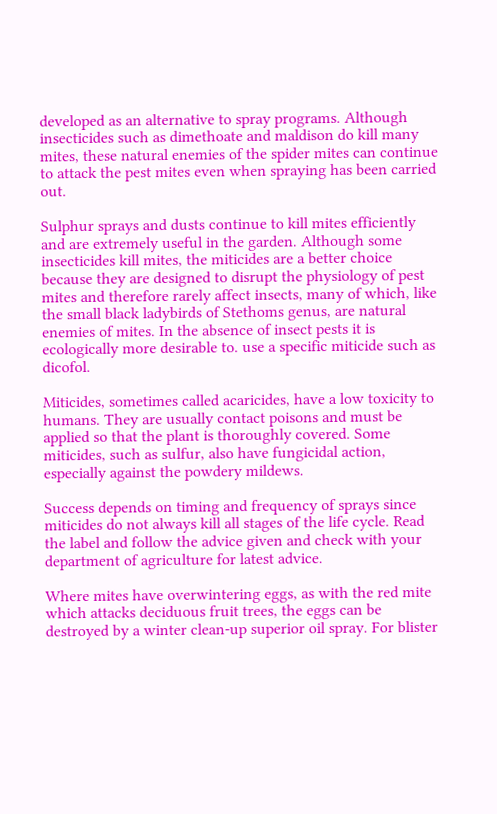developed as an alternative to spray programs. Although insecticides such as dimethoate and maldison do kill many mites, these natural enemies of the spider mites can continue to attack the pest mites even when spraying has been carried out.

Sulphur sprays and dusts continue to kill mites efficiently and are extremely useful in the garden. Although some insecticides kill mites, the miticides are a better choice because they are designed to disrupt the physiology of pest mites and therefore rarely affect insects, many of which, like the small black ladybirds of Stethoms genus, are natural enemies of mites. In the absence of insect pests it is ecologically more desirable to. use a specific miticide such as dicofol.

Miticides, sometimes called acaricides, have a low toxicity to humans. They are usually contact poisons and must be applied so that the plant is thoroughly covered. Some miticides, such as sulfur, also have fungicidal action, especially against the powdery mildews.

Success depends on timing and frequency of sprays since miticides do not always kill all stages of the life cycle. Read the label and follow the advice given and check with your department of agriculture for latest advice.

Where mites have overwintering eggs, as with the red mite which attacks deciduous fruit trees, the eggs can be destroyed by a winter clean-up superior oil spray. For blister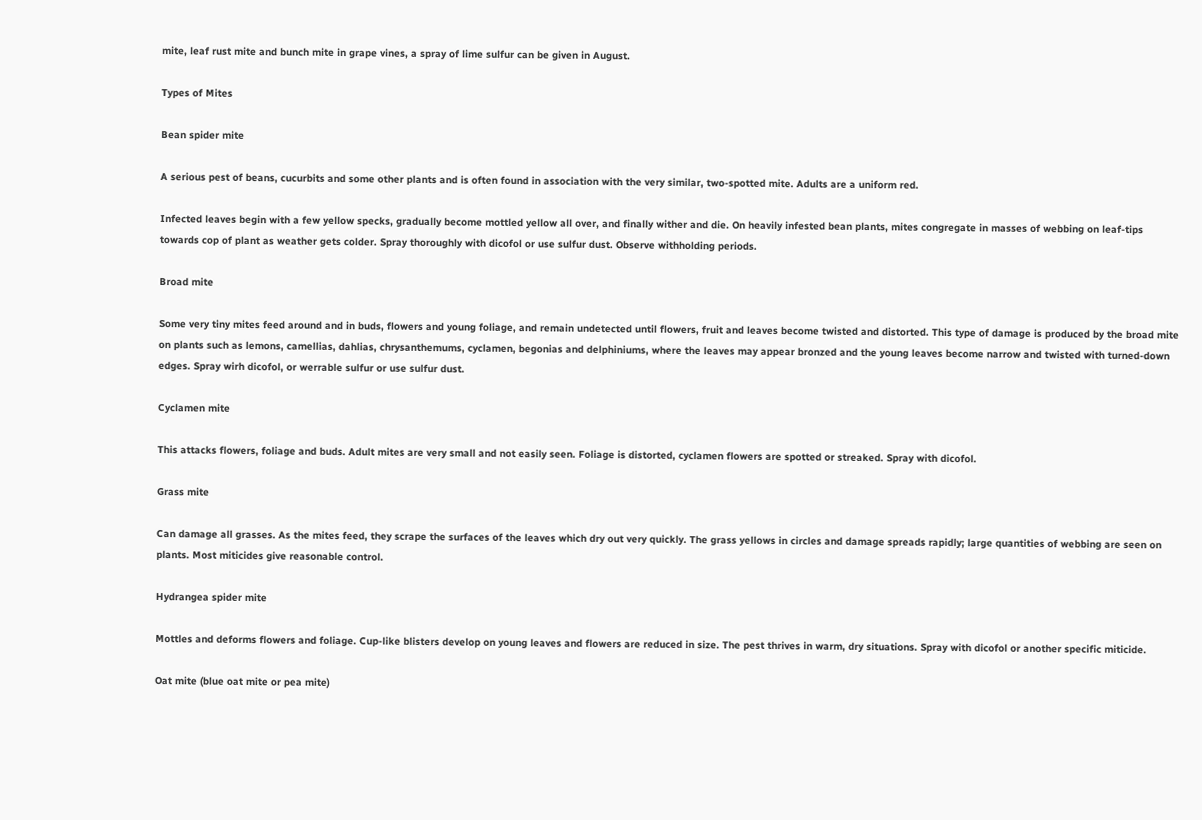mite, leaf rust mite and bunch mite in grape vines, a spray of lime sulfur can be given in August.

Types of Mites

Bean spider mite

A serious pest of beans, cucurbits and some other plants and is often found in association with the very similar, two-spotted mite. Adults are a uniform red.

Infected leaves begin with a few yellow specks, gradually become mottled yellow all over, and finally wither and die. On heavily infested bean plants, mites congregate in masses of webbing on leaf-tips towards cop of plant as weather gets colder. Spray thoroughly with dicofol or use sulfur dust. Observe withholding periods.

Broad mite

Some very tiny mites feed around and in buds, flowers and young foliage, and remain undetected until flowers, fruit and leaves become twisted and distorted. This type of damage is produced by the broad mite on plants such as lemons, camellias, dahlias, chrysanthemums, cyclamen, begonias and delphiniums, where the leaves may appear bronzed and the young leaves become narrow and twisted with turned-down edges. Spray wirh dicofol, or werrable sulfur or use sulfur dust.

Cyclamen mite

This attacks flowers, foliage and buds. Adult mites are very small and not easily seen. Foliage is distorted, cyclamen flowers are spotted or streaked. Spray with dicofol.

Grass mite

Can damage all grasses. As the mites feed, they scrape the surfaces of the leaves which dry out very quickly. The grass yellows in circles and damage spreads rapidly; large quantities of webbing are seen on plants. Most miticides give reasonable control.

Hydrangea spider mite

Mottles and deforms flowers and foliage. Cup-like blisters develop on young leaves and flowers are reduced in size. The pest thrives in warm, dry situations. Spray with dicofol or another specific miticide.

Oat mite (blue oat mite or pea mite)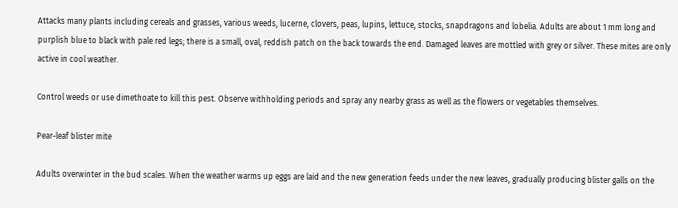Attacks many plants including cereals and grasses, various weeds, lucerne, clovers, peas, lupins, lettuce, stocks, snapdragons and lobelia. Adults are about 1 mm long and purplish blue to black with pale red legs; there is a small, oval, reddish patch on the back towards the end. Damaged leaves are mottled with grey or silver. These mites are only active in cool weather.

Control weeds or use dimethoate to kill this pest. Observe withholding periods and spray any nearby grass as well as the flowers or vegetables themselves.

Pear-leaf blister mite

Adults overwinter in the bud scales. When the weather warms up eggs are laid and the new generation feeds under the new leaves, gradually producing blister galls on the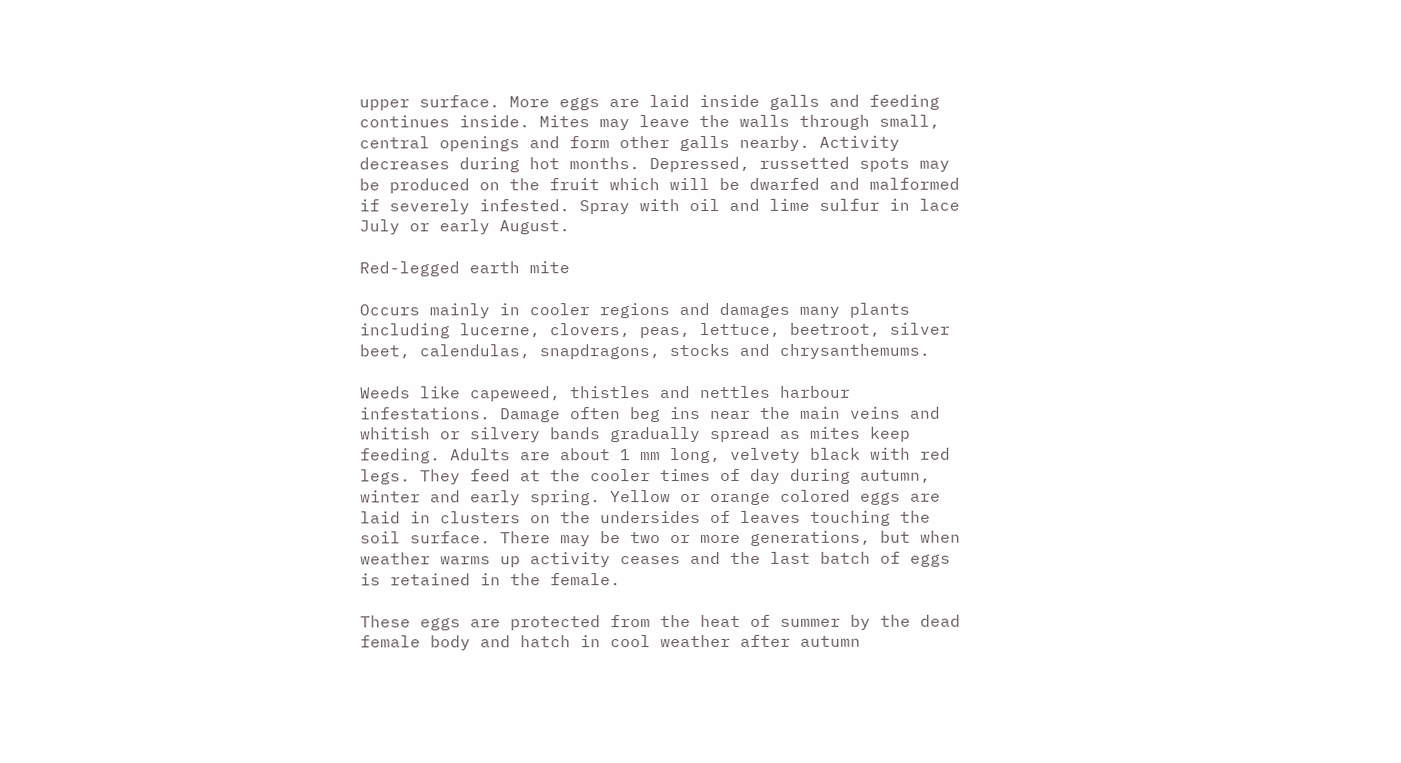upper surface. More eggs are laid inside galls and feeding continues inside. Mites may leave the walls through small, central openings and form other galls nearby. Activity decreases during hot months. Depressed, russetted spots may be produced on the fruit which will be dwarfed and malformed if severely infested. Spray with oil and lime sulfur in lace July or early August.

Red-legged earth mite

Occurs mainly in cooler regions and damages many plants including lucerne, clovers, peas, lettuce, beetroot, silver beet, calendulas, snapdragons, stocks and chrysanthemums.

Weeds like capeweed, thistles and nettles harbour infestations. Damage often beg ins near the main veins and whitish or silvery bands gradually spread as mites keep feeding. Adults are about 1 mm long, velvety black with red legs. They feed at the cooler times of day during autumn, winter and early spring. Yellow or orange colored eggs are laid in clusters on the undersides of leaves touching the soil surface. There may be two or more generations, but when weather warms up activity ceases and the last batch of eggs is retained in the female.

These eggs are protected from the heat of summer by the dead female body and hatch in cool weather after autumn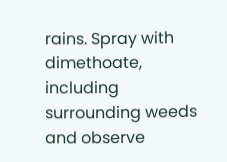rains. Spray with dimethoate, including surrounding weeds and observe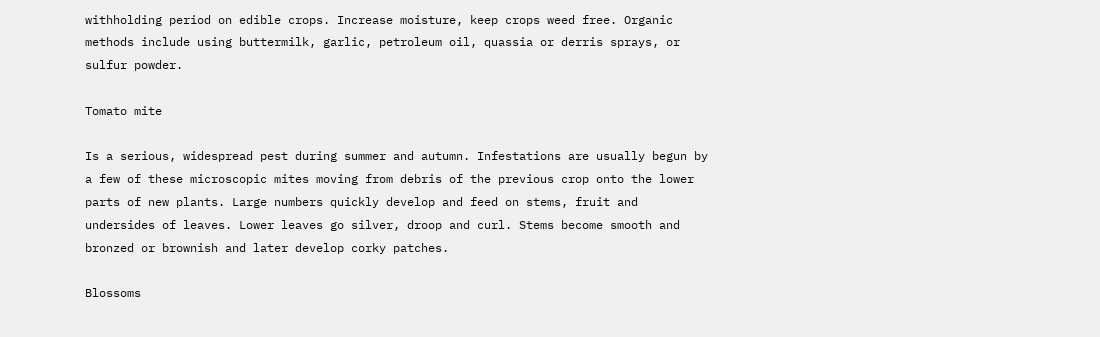withholding period on edible crops. Increase moisture, keep crops weed free. Organic methods include using buttermilk, garlic, petroleum oil, quassia or derris sprays, or sulfur powder.

Tomato mite

Is a serious, widespread pest during summer and autumn. Infestations are usually begun by a few of these microscopic mites moving from debris of the previous crop onto the lower parts of new plants. Large numbers quickly develop and feed on stems, fruit and undersides of leaves. Lower leaves go silver, droop and curl. Stems become smooth and bronzed or brownish and later develop corky patches.

Blossoms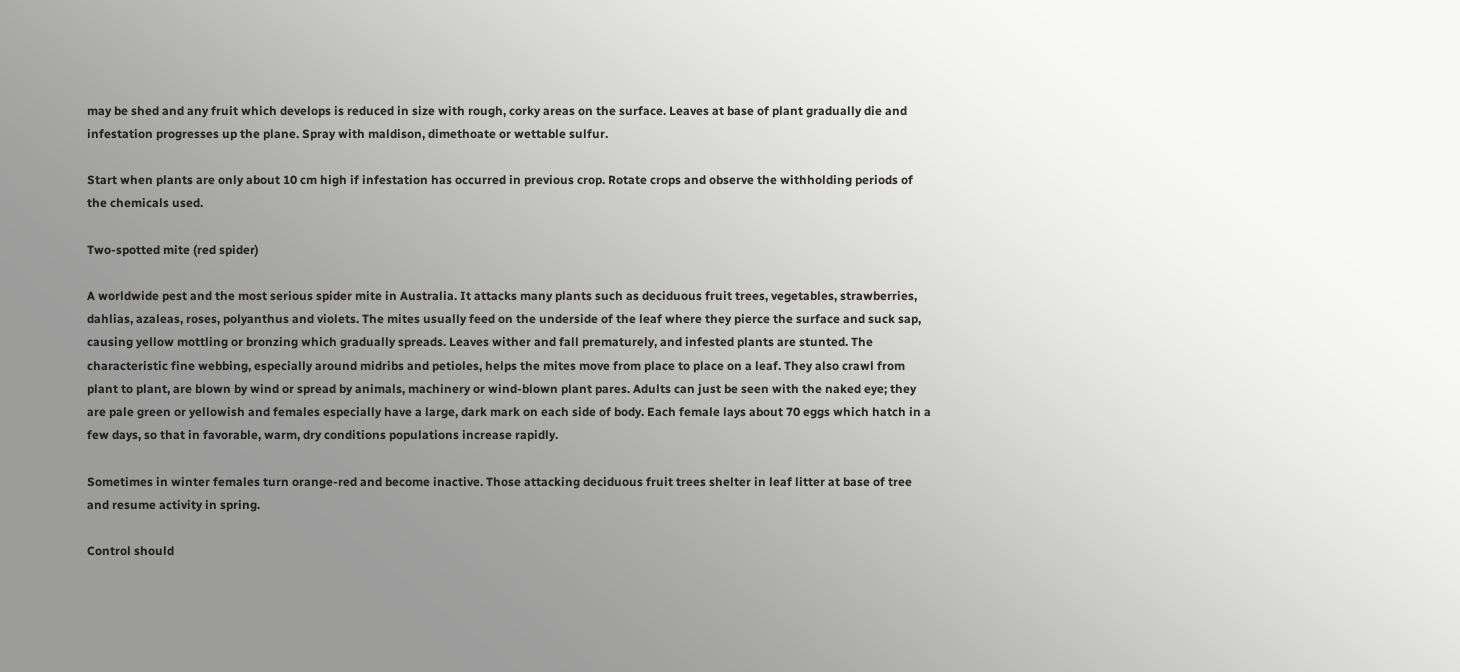may be shed and any fruit which develops is reduced in size with rough, corky areas on the surface. Leaves at base of plant gradually die and infestation progresses up the plane. Spray with maldison, dimethoate or wettable sulfur.

Start when plants are only about 10 cm high if infestation has occurred in previous crop. Rotate crops and observe the withholding periods of the chemicals used.

Two-spotted mite (red spider)

A worldwide pest and the most serious spider mite in Australia. It attacks many plants such as deciduous fruit trees, vegetables, strawberries, dahlias, azaleas, roses, polyanthus and violets. The mites usually feed on the underside of the leaf where they pierce the surface and suck sap, causing yellow mottling or bronzing which gradually spreads. Leaves wither and fall prematurely, and infested plants are stunted. The characteristic fine webbing, especially around midribs and petioles, helps the mites move from place to place on a leaf. They also crawl from plant to plant, are blown by wind or spread by animals, machinery or wind-blown plant pares. Adults can just be seen with the naked eye; they are pale green or yellowish and females especially have a large, dark mark on each side of body. Each female lays about 70 eggs which hatch in a few days, so that in favorable, warm, dry conditions populations increase rapidly.

Sometimes in winter females turn orange-red and become inactive. Those attacking deciduous fruit trees shelter in leaf litter at base of tree and resume activity in spring.

Control should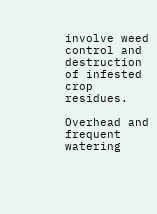involve weed control and destruction of infested crop residues.

Overhead and frequent watering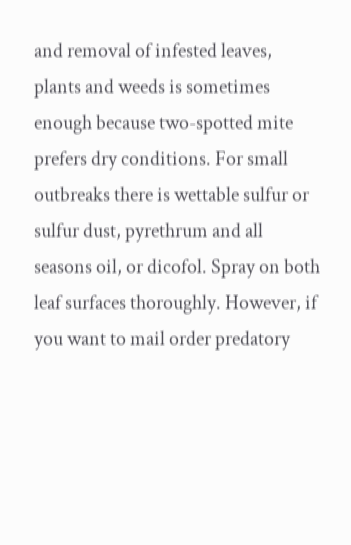and removal of infested leaves, plants and weeds is sometimes enough because two-spotted mite prefers dry conditions. For small outbreaks there is wettable sulfur or sulfur dust, pyrethrum and all seasons oil, or dicofol. Spray on both leaf surfaces thoroughly. However, if you want to mail order predatory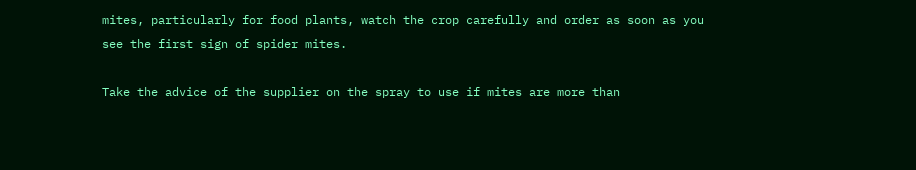mites, particularly for food plants, watch the crop carefully and order as soon as you see the first sign of spider mites.

Take the advice of the supplier on the spray to use if mites are more than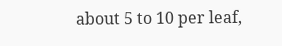about 5 to 10 per leaf,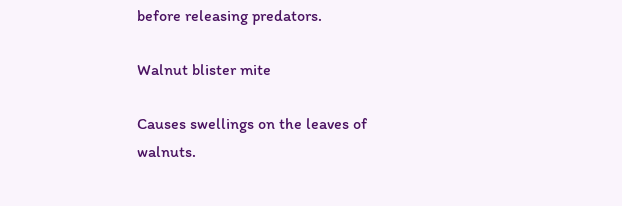before releasing predators.

Walnut blister mite

Causes swellings on the leaves of walnuts.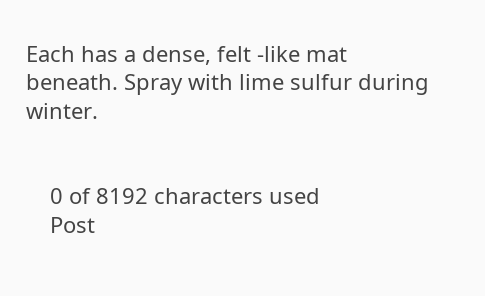Each has a dense, felt -like mat beneath. Spray with lime sulfur during winter.


    0 of 8192 characters used
    Post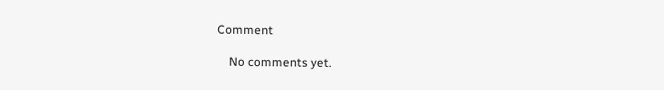Comment

    No comments yet.